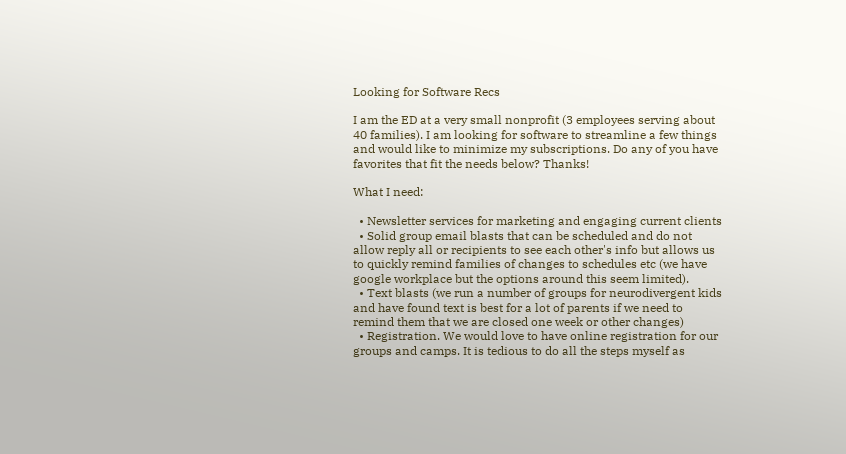Looking for Software Recs

I am the ED at a very small nonprofit (3 employees serving about 40 families). I am looking for software to streamline a few things and would like to minimize my subscriptions. Do any of you have favorites that fit the needs below? Thanks!

What I need:

  • Newsletter services for marketing and engaging current clients
  • Solid group email blasts that can be scheduled and do not allow reply all or recipients to see each other's info but allows us to quickly remind families of changes to schedules etc (we have google workplace but the options around this seem limited).
  • Text blasts (we run a number of groups for neurodivergent kids and have found text is best for a lot of parents if we need to remind them that we are closed one week or other changes)
  • Registration. We would love to have online registration for our groups and camps. It is tedious to do all the steps myself as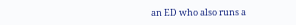an ED who also runs a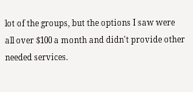lot of the groups, but the options I saw were all over $100 a month and didn't provide other needed services.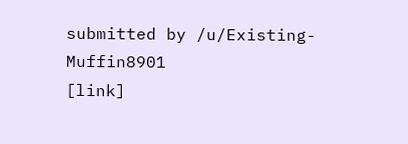submitted by /u/Existing-Muffin8901
[link]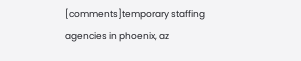[comments]temporary staffing agencies in phoenix, az